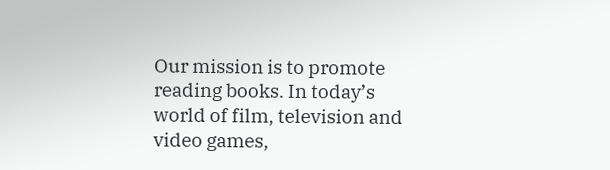Our mission is to promote reading books. In today’s world of film, television and video games,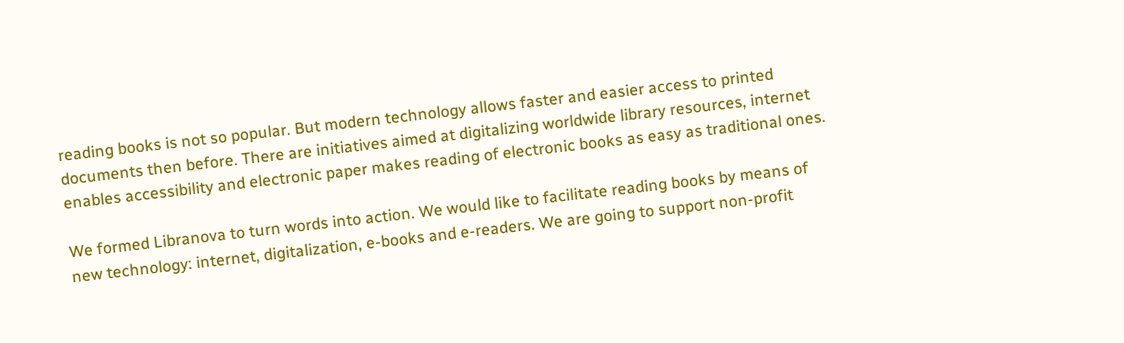reading books is not so popular. But modern technology allows faster and easier access to printed documents then before. There are initiatives aimed at digitalizing worldwide library resources, internet enables accessibility and electronic paper makes reading of electronic books as easy as traditional ones.

We formed Libranova to turn words into action. We would like to facilitate reading books by means of new technology: internet, digitalization, e-books and e-readers. We are going to support non-profit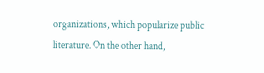organizations, which popularize public literature. On the other hand,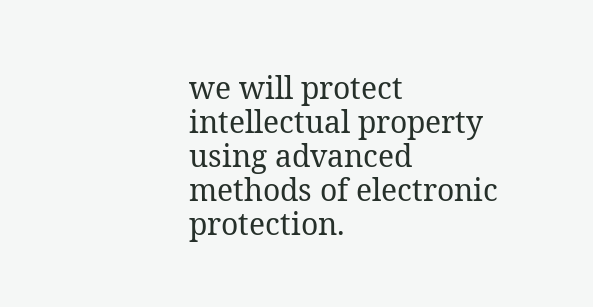we will protect intellectual property using advanced methods of electronic protection.